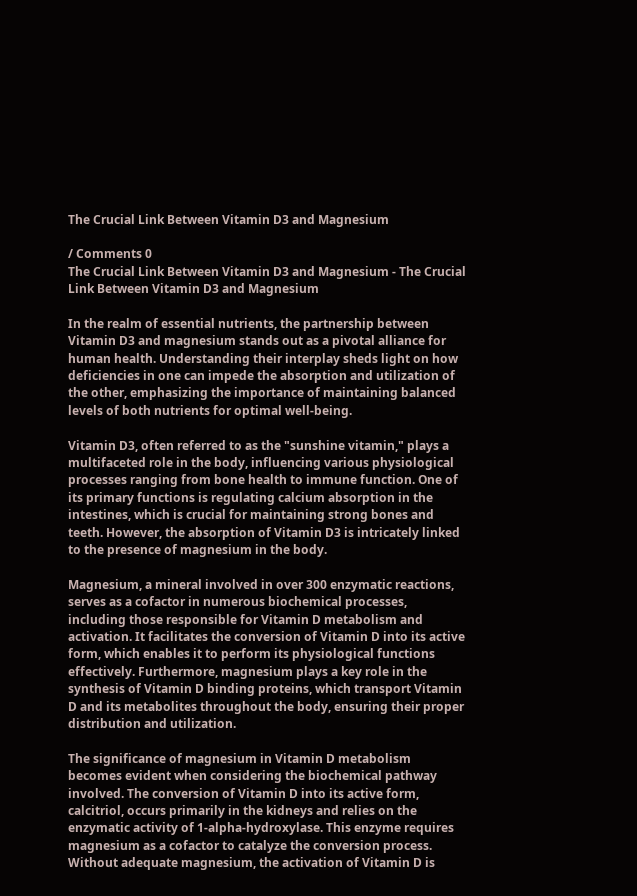The Crucial Link Between Vitamin D3 and Magnesium

/ Comments 0
The Crucial Link Between Vitamin D3 and Magnesium - The Crucial Link Between Vitamin D3 and Magnesium

In the realm of essential nutrients, the partnership between Vitamin D3 and magnesium stands out as a pivotal alliance for human health. Understanding their interplay sheds light on how deficiencies in one can impede the absorption and utilization of the other, emphasizing the importance of maintaining balanced levels of both nutrients for optimal well-being.

Vitamin D3, often referred to as the "sunshine vitamin," plays a multifaceted role in the body, influencing various physiological processes ranging from bone health to immune function. One of its primary functions is regulating calcium absorption in the intestines, which is crucial for maintaining strong bones and teeth. However, the absorption of Vitamin D3 is intricately linked to the presence of magnesium in the body.

Magnesium, a mineral involved in over 300 enzymatic reactions, serves as a cofactor in numerous biochemical processes, including those responsible for Vitamin D metabolism and activation. It facilitates the conversion of Vitamin D into its active form, which enables it to perform its physiological functions effectively. Furthermore, magnesium plays a key role in the synthesis of Vitamin D binding proteins, which transport Vitamin D and its metabolites throughout the body, ensuring their proper distribution and utilization.

The significance of magnesium in Vitamin D metabolism becomes evident when considering the biochemical pathway involved. The conversion of Vitamin D into its active form, calcitriol, occurs primarily in the kidneys and relies on the enzymatic activity of 1-alpha-hydroxylase. This enzyme requires magnesium as a cofactor to catalyze the conversion process. Without adequate magnesium, the activation of Vitamin D is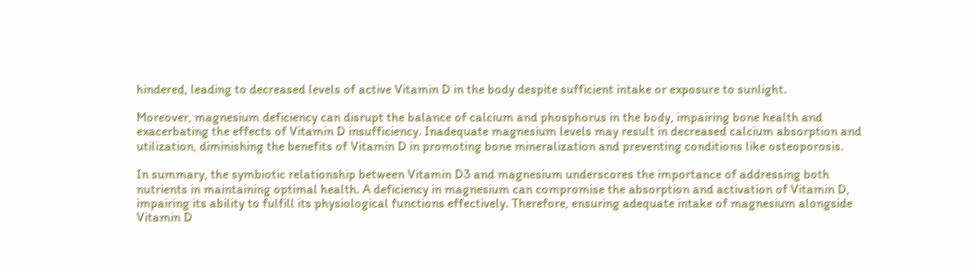hindered, leading to decreased levels of active Vitamin D in the body despite sufficient intake or exposure to sunlight.

Moreover, magnesium deficiency can disrupt the balance of calcium and phosphorus in the body, impairing bone health and exacerbating the effects of Vitamin D insufficiency. Inadequate magnesium levels may result in decreased calcium absorption and utilization, diminishing the benefits of Vitamin D in promoting bone mineralization and preventing conditions like osteoporosis.

In summary, the symbiotic relationship between Vitamin D3 and magnesium underscores the importance of addressing both nutrients in maintaining optimal health. A deficiency in magnesium can compromise the absorption and activation of Vitamin D, impairing its ability to fulfill its physiological functions effectively. Therefore, ensuring adequate intake of magnesium alongside Vitamin D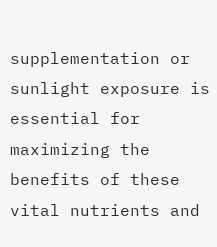supplementation or sunlight exposure is essential for maximizing the benefits of these vital nutrients and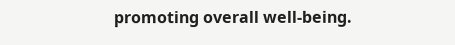promoting overall well-being.